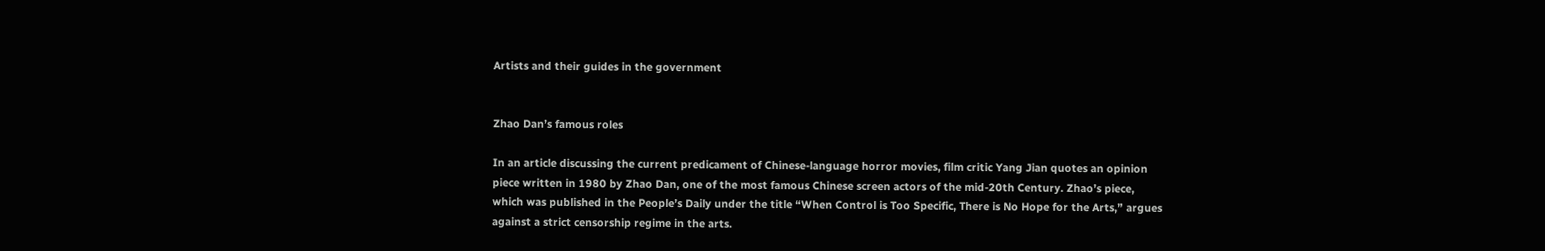Artists and their guides in the government


Zhao Dan’s famous roles

In an article discussing the current predicament of Chinese-language horror movies, film critic Yang Jian quotes an opinion piece written in 1980 by Zhao Dan, one of the most famous Chinese screen actors of the mid-20th Century. Zhao’s piece, which was published in the People’s Daily under the title “When Control is Too Specific, There is No Hope for the Arts,” argues against a strict censorship regime in the arts.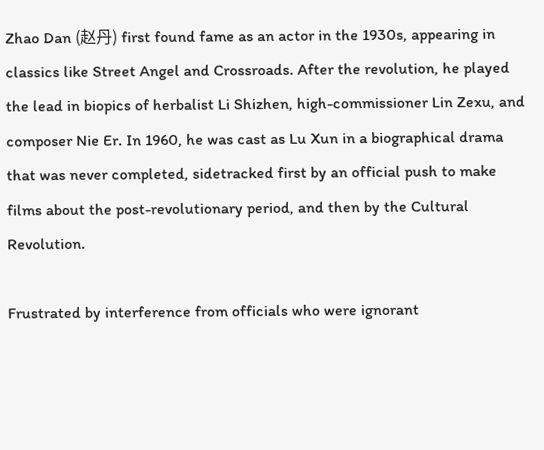Zhao Dan (赵丹) first found fame as an actor in the 1930s, appearing in classics like Street Angel and Crossroads. After the revolution, he played the lead in biopics of herbalist Li Shizhen, high-commissioner Lin Zexu, and composer Nie Er. In 1960, he was cast as Lu Xun in a biographical drama that was never completed, sidetracked first by an official push to make films about the post-revolutionary period, and then by the Cultural Revolution.

Frustrated by interference from officials who were ignorant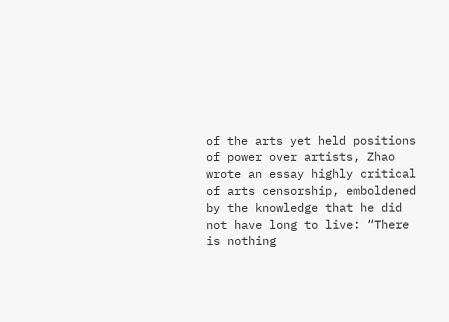of the arts yet held positions of power over artists, Zhao wrote an essay highly critical of arts censorship, emboldened by the knowledge that he did not have long to live: “There is nothing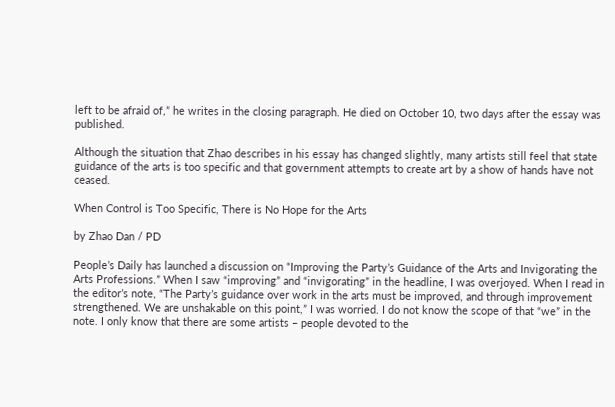left to be afraid of,” he writes in the closing paragraph. He died on October 10, two days after the essay was published.

Although the situation that Zhao describes in his essay has changed slightly, many artists still feel that state guidance of the arts is too specific and that government attempts to create art by a show of hands have not ceased.

When Control is Too Specific, There is No Hope for the Arts

by Zhao Dan / PD

People’s Daily has launched a discussion on “Improving the Party’s Guidance of the Arts and Invigorating the Arts Professions.” When I saw “improving” and “invigorating” in the headline, I was overjoyed. When I read in the editor’s note, “The Party’s guidance over work in the arts must be improved, and through improvement strengthened. We are unshakable on this point,” I was worried. I do not know the scope of that “we” in the note. I only know that there are some artists – people devoted to the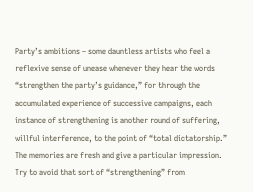Party’s ambitions – some dauntless artists who feel a reflexive sense of unease whenever they hear the words “strengthen the party’s guidance,” for through the accumulated experience of successive campaigns, each instance of strengthening is another round of suffering, willful interference, to the point of “total dictatorship.” The memories are fresh and give a particular impression. Try to avoid that sort of “strengthening” from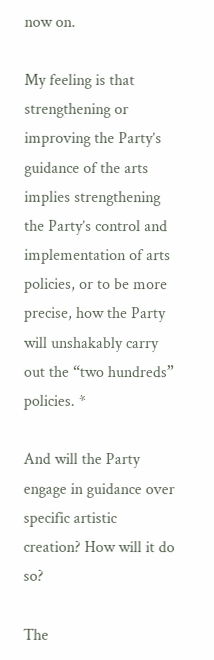now on.

My feeling is that strengthening or improving the Party’s guidance of the arts implies strengthening the Party’s control and implementation of arts policies, or to be more precise, how the Party will unshakably carry out the “two hundreds” policies. *

And will the Party engage in guidance over specific artistic creation? How will it do so?

The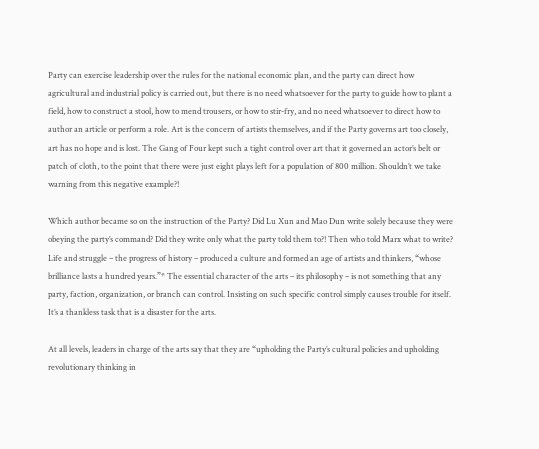Party can exercise leadership over the rules for the national economic plan, and the party can direct how agricultural and industrial policy is carried out, but there is no need whatsoever for the party to guide how to plant a field, how to construct a stool, how to mend trousers, or how to stir-fry, and no need whatsoever to direct how to author an article or perform a role. Art is the concern of artists themselves, and if the Party governs art too closely, art has no hope and is lost. The Gang of Four kept such a tight control over art that it governed an actor’s belt or patch of cloth, to the point that there were just eight plays left for a population of 800 million. Shouldn’t we take warning from this negative example?!

Which author became so on the instruction of the Party? Did Lu Xun and Mao Dun write solely because they were obeying the party’s command? Did they write only what the party told them to?! Then who told Marx what to write? Life and struggle – the progress of history – produced a culture and formed an age of artists and thinkers, “whose brilliance lasts a hundred years.”* The essential character of the arts – its philosophy – is not something that any party, faction, organization, or branch can control. Insisting on such specific control simply causes trouble for itself. It’s a thankless task that is a disaster for the arts.

At all levels, leaders in charge of the arts say that they are “upholding the Party’s cultural policies and upholding revolutionary thinking in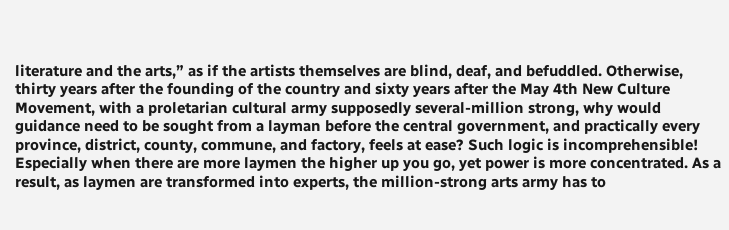literature and the arts,” as if the artists themselves are blind, deaf, and befuddled. Otherwise, thirty years after the founding of the country and sixty years after the May 4th New Culture Movement, with a proletarian cultural army supposedly several-million strong, why would guidance need to be sought from a layman before the central government, and practically every province, district, county, commune, and factory, feels at ease? Such logic is incomprehensible! Especially when there are more laymen the higher up you go, yet power is more concentrated. As a result, as laymen are transformed into experts, the million-strong arts army has to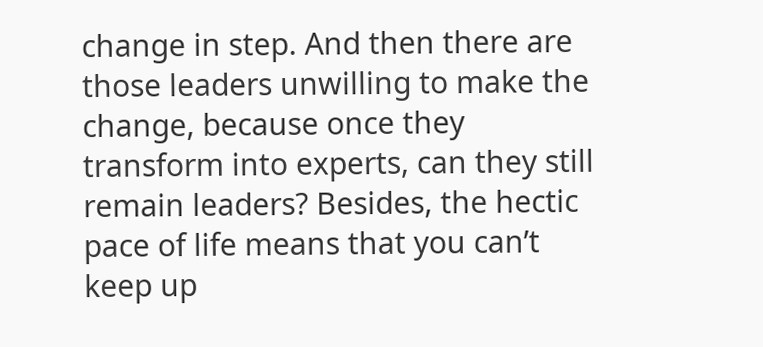change in step. And then there are those leaders unwilling to make the change, because once they transform into experts, can they still remain leaders? Besides, the hectic pace of life means that you can’t keep up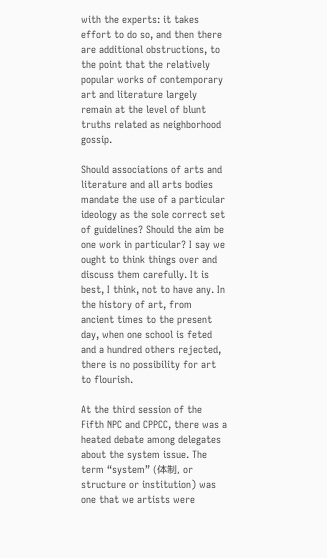with the experts: it takes effort to do so, and then there are additional obstructions, to the point that the relatively popular works of contemporary art and literature largely remain at the level of blunt truths related as neighborhood gossip.

Should associations of arts and literature and all arts bodies mandate the use of a particular ideology as the sole correct set of guidelines? Should the aim be one work in particular? I say we ought to think things over and discuss them carefully. It is best, I think, not to have any. In the history of art, from ancient times to the present day, when one school is feted and a hundred others rejected, there is no possibility for art to flourish.

At the third session of the Fifth NPC and CPPCC, there was a heated debate among delegates about the system issue. The term “system” (体制, or structure or institution) was one that we artists were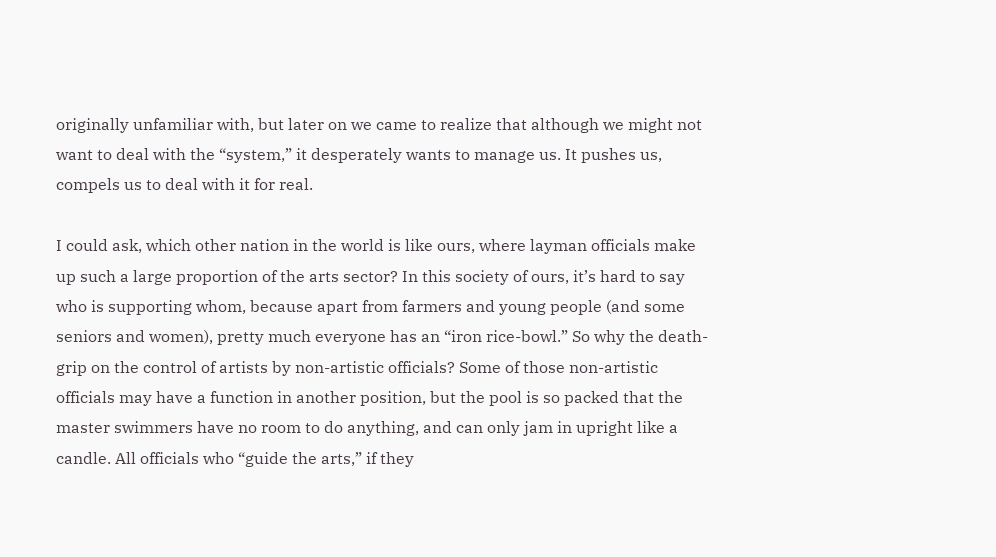originally unfamiliar with, but later on we came to realize that although we might not want to deal with the “system,” it desperately wants to manage us. It pushes us, compels us to deal with it for real.

I could ask, which other nation in the world is like ours, where layman officials make up such a large proportion of the arts sector? In this society of ours, it’s hard to say who is supporting whom, because apart from farmers and young people (and some seniors and women), pretty much everyone has an “iron rice-bowl.” So why the death-grip on the control of artists by non-artistic officials? Some of those non-artistic officials may have a function in another position, but the pool is so packed that the master swimmers have no room to do anything, and can only jam in upright like a candle. All officials who “guide the arts,” if they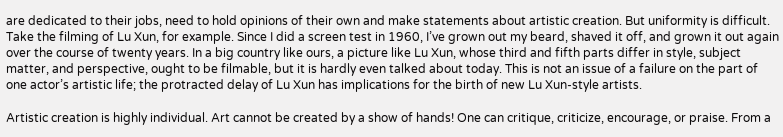are dedicated to their jobs, need to hold opinions of their own and make statements about artistic creation. But uniformity is difficult. Take the filming of Lu Xun, for example. Since I did a screen test in 1960, I’ve grown out my beard, shaved it off, and grown it out again over the course of twenty years. In a big country like ours, a picture like Lu Xun, whose third and fifth parts differ in style, subject matter, and perspective, ought to be filmable, but it is hardly even talked about today. This is not an issue of a failure on the part of one actor’s artistic life; the protracted delay of Lu Xun has implications for the birth of new Lu Xun-style artists.

Artistic creation is highly individual. Art cannot be created by a show of hands! One can critique, criticize, encourage, or praise. From a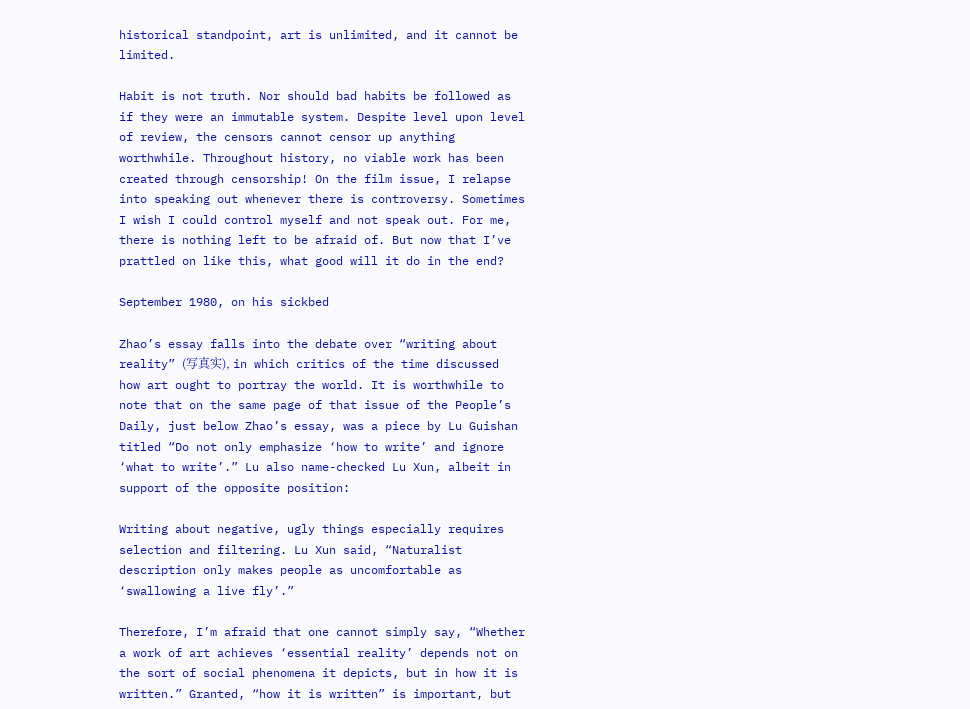historical standpoint, art is unlimited, and it cannot be limited.

Habit is not truth. Nor should bad habits be followed as if they were an immutable system. Despite level upon level of review, the censors cannot censor up anything worthwhile. Throughout history, no viable work has been created through censorship! On the film issue, I relapse into speaking out whenever there is controversy. Sometimes I wish I could control myself and not speak out. For me, there is nothing left to be afraid of. But now that I’ve prattled on like this, what good will it do in the end?

September 1980, on his sickbed

Zhao’s essay falls into the debate over “writing about reality” (写真实), in which critics of the time discussed how art ought to portray the world. It is worthwhile to note that on the same page of that issue of the People’s Daily, just below Zhao’s essay, was a piece by Lu Guishan titled “Do not only emphasize ‘how to write’ and ignore ‘what to write’.” Lu also name-checked Lu Xun, albeit in support of the opposite position:

Writing about negative, ugly things especially requires selection and filtering. Lu Xun said, “Naturalist description only makes people as uncomfortable as ‘swallowing a live fly’.”

Therefore, I’m afraid that one cannot simply say, “Whether a work of art achieves ‘essential reality’ depends not on the sort of social phenomena it depicts, but in how it is written.” Granted, “how it is written” is important, but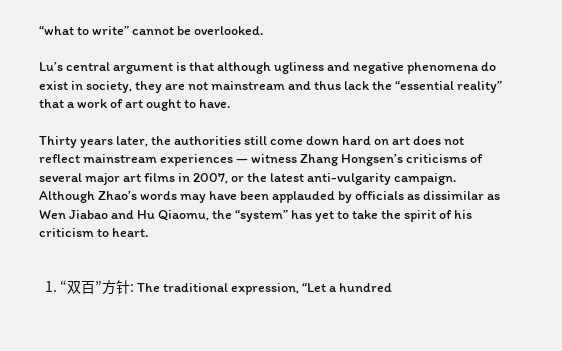“what to write” cannot be overlooked.

Lu’s central argument is that although ugliness and negative phenomena do exist in society, they are not mainstream and thus lack the “essential reality” that a work of art ought to have.

Thirty years later, the authorities still come down hard on art does not reflect mainstream experiences — witness Zhang Hongsen’s criticisms of several major art films in 2007, or the latest anti-vulgarity campaign. Although Zhao’s words may have been applauded by officials as dissimilar as Wen Jiabao and Hu Qiaomu, the “system” has yet to take the spirit of his criticism to heart.


  1. “双百”方针: The traditional expression, “Let a hundred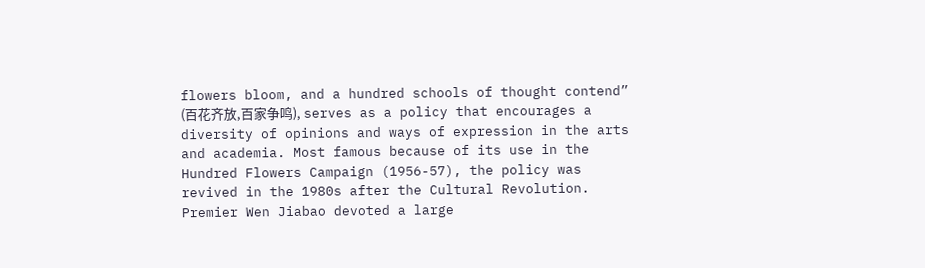flowers bloom, and a hundred schools of thought contend” (百花齐放,百家争鸣), serves as a policy that encourages a diversity of opinions and ways of expression in the arts and academia. Most famous because of its use in the Hundred Flowers Campaign (1956-57), the policy was revived in the 1980s after the Cultural Revolution. Premier Wen Jiabao devoted a large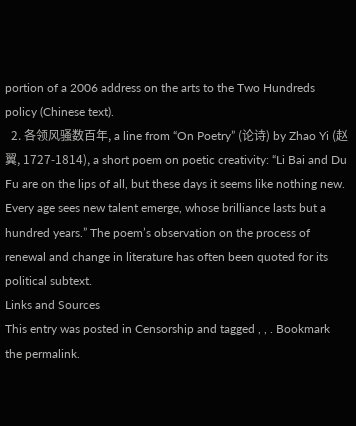portion of a 2006 address on the arts to the Two Hundreds policy (Chinese text).
  2. 各领风骚数百年, a line from “On Poetry” (论诗) by Zhao Yi (赵翼, 1727-1814), a short poem on poetic creativity: “Li Bai and Du Fu are on the lips of all, but these days it seems like nothing new. Every age sees new talent emerge, whose brilliance lasts but a hundred years.” The poem’s observation on the process of renewal and change in literature has often been quoted for its political subtext.
Links and Sources
This entry was posted in Censorship and tagged , , . Bookmark the permalink.